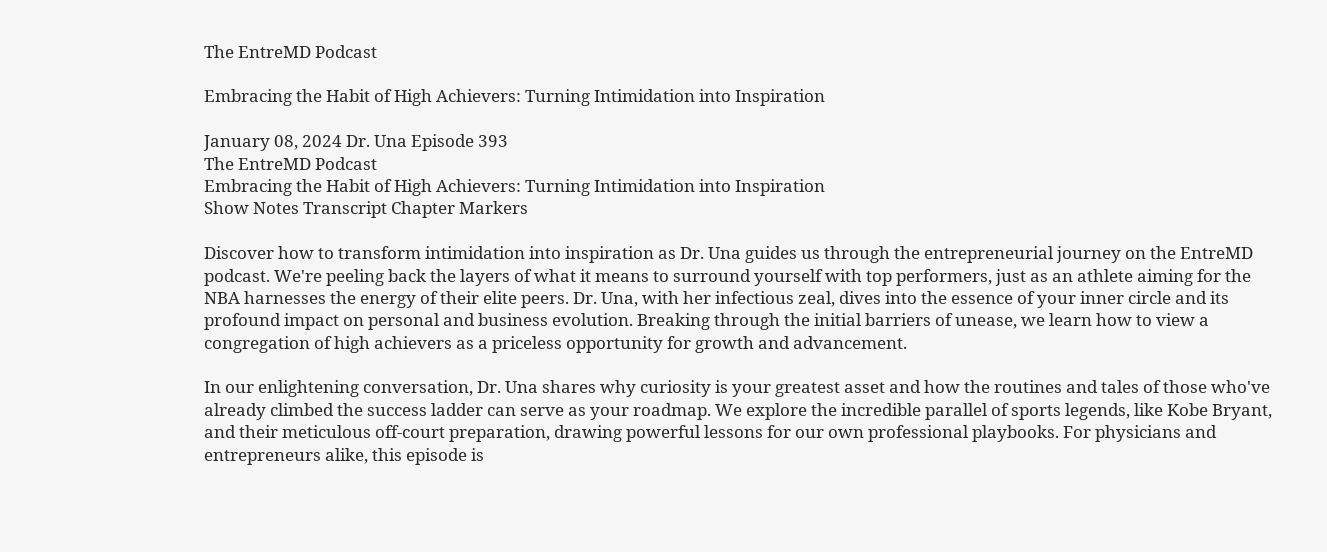The EntreMD Podcast

Embracing the Habit of High Achievers: Turning Intimidation into Inspiration

January 08, 2024 Dr. Una Episode 393
The EntreMD Podcast
Embracing the Habit of High Achievers: Turning Intimidation into Inspiration
Show Notes Transcript Chapter Markers

Discover how to transform intimidation into inspiration as Dr. Una guides us through the entrepreneurial journey on the EntreMD podcast. We're peeling back the layers of what it means to surround yourself with top performers, just as an athlete aiming for the NBA harnesses the energy of their elite peers. Dr. Una, with her infectious zeal, dives into the essence of your inner circle and its profound impact on personal and business evolution. Breaking through the initial barriers of unease, we learn how to view a congregation of high achievers as a priceless opportunity for growth and advancement.

In our enlightening conversation, Dr. Una shares why curiosity is your greatest asset and how the routines and tales of those who've already climbed the success ladder can serve as your roadmap. We explore the incredible parallel of sports legends, like Kobe Bryant, and their meticulous off-court preparation, drawing powerful lessons for our own professional playbooks. For physicians and entrepreneurs alike, this episode is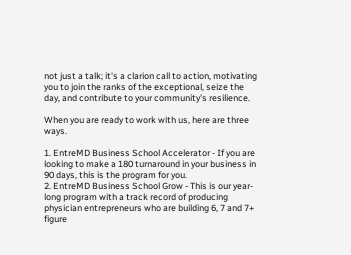not just a talk; it's a clarion call to action, motivating you to join the ranks of the exceptional, seize the day, and contribute to your community's resilience.

When you are ready to work with us, here are three ways.

1. EntreMD Business School Accelerator - If you are looking to make a 180 turnaround in your business in 90 days, this is the program for you.
2. EntreMD Business School Grow - This is our year-long program with a track record of producing physician entrepreneurs who are building 6, 7 and 7+ figure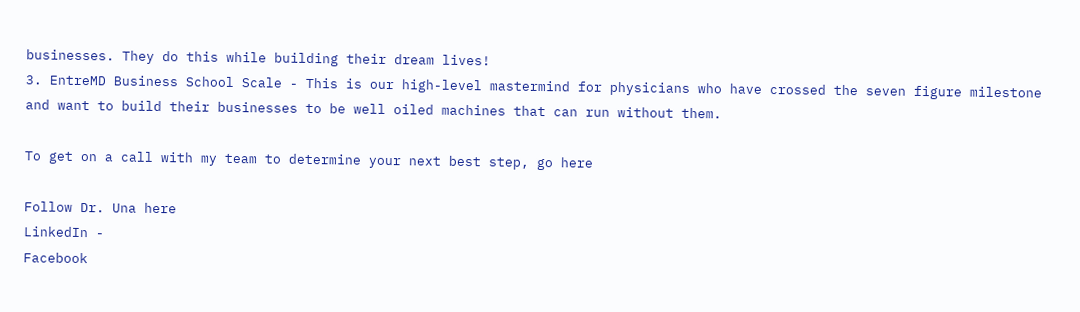businesses. They do this while building their dream lives!
3. EntreMD Business School Scale - This is our high-level mastermind for physicians who have crossed the seven figure milestone and want to build their businesses to be well oiled machines that can run without them.

To get on a call with my team to determine your next best step, go here

Follow Dr. Una here
LinkedIn -
Facebook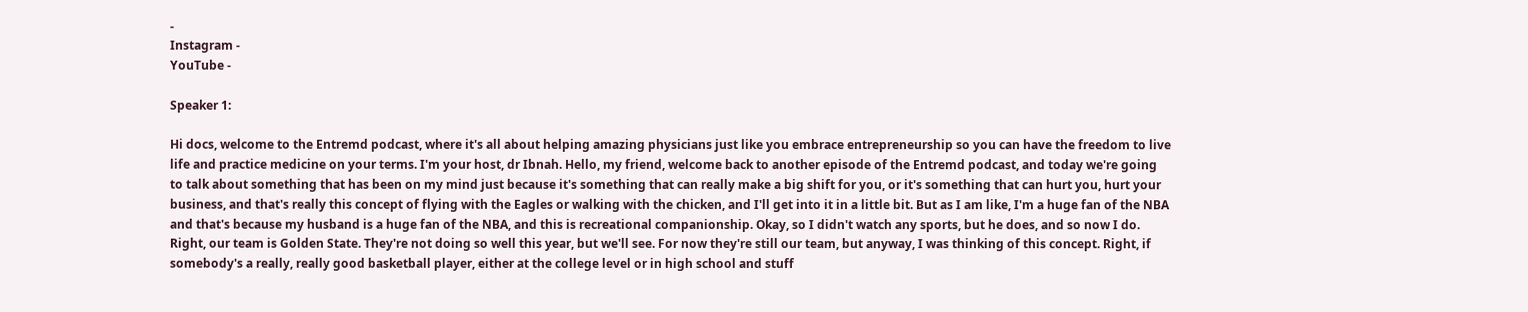-
Instagram -
YouTube -

Speaker 1:

Hi docs, welcome to the Entremd podcast, where it's all about helping amazing physicians just like you embrace entrepreneurship so you can have the freedom to live life and practice medicine on your terms. I'm your host, dr Ibnah. Hello, my friend, welcome back to another episode of the Entremd podcast, and today we're going to talk about something that has been on my mind just because it's something that can really make a big shift for you, or it's something that can hurt you, hurt your business, and that's really this concept of flying with the Eagles or walking with the chicken, and I'll get into it in a little bit. But as I am like, I'm a huge fan of the NBA and that's because my husband is a huge fan of the NBA, and this is recreational companionship. Okay, so I didn't watch any sports, but he does, and so now I do. Right, our team is Golden State. They're not doing so well this year, but we'll see. For now they're still our team, but anyway, I was thinking of this concept. Right, if somebody's a really, really good basketball player, either at the college level or in high school and stuff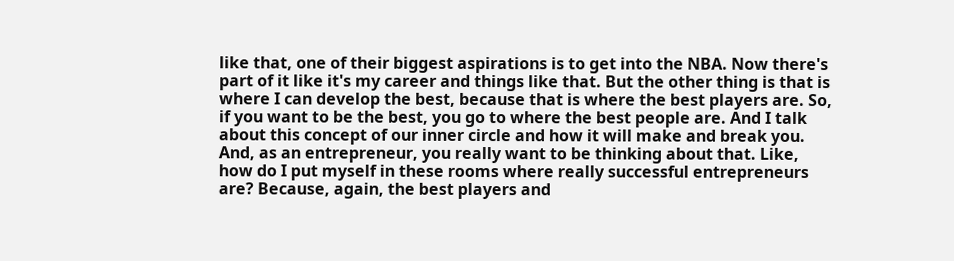like that, one of their biggest aspirations is to get into the NBA. Now there's part of it like it's my career and things like that. But the other thing is that is where I can develop the best, because that is where the best players are. So, if you want to be the best, you go to where the best people are. And I talk about this concept of our inner circle and how it will make and break you. And, as an entrepreneur, you really want to be thinking about that. Like, how do I put myself in these rooms where really successful entrepreneurs are? Because, again, the best players and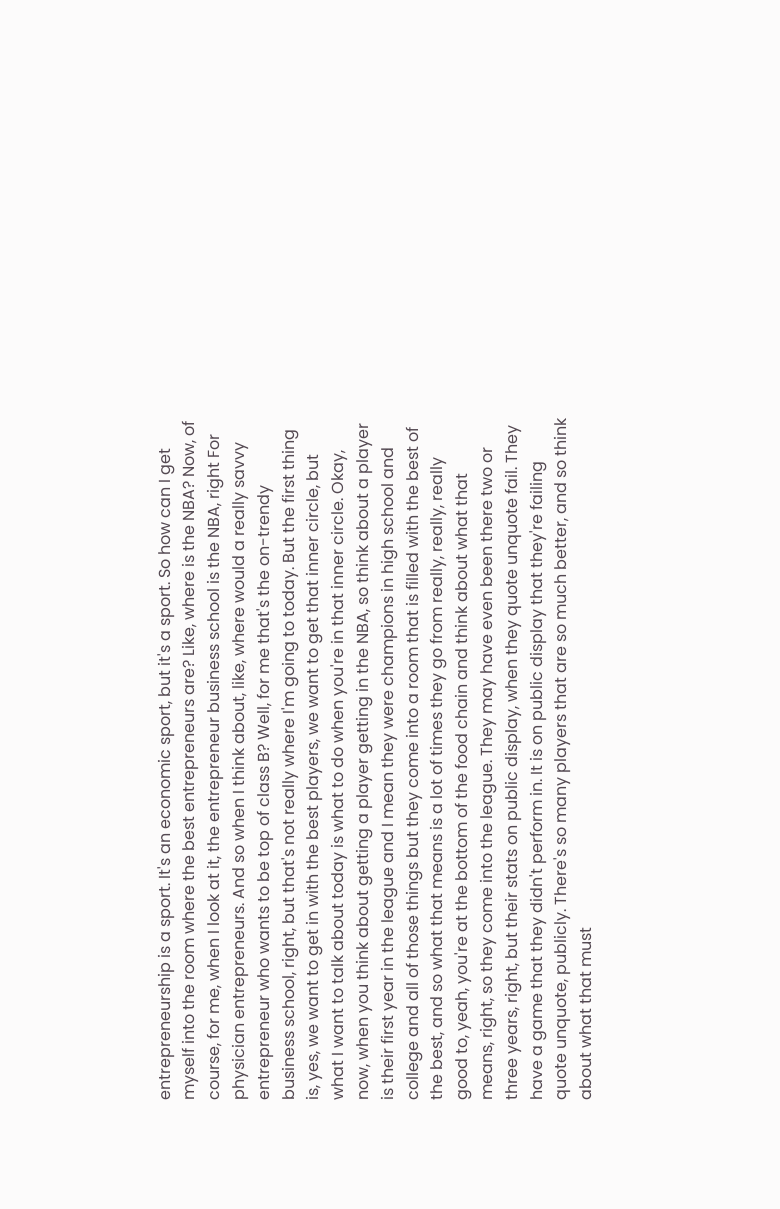entrepreneurship is a sport. It's an economic sport, but it's a sport. So how can I get myself into the room where the best entrepreneurs are? Like, where is the NBA? Now, of course, for me, when I look at it, the entrepreneur business school is the NBA, right For physician entrepreneurs. And so when I think about, like, where would a really savvy entrepreneur who wants to be top of class B? Well, for me that's the on-trendy business school, right, but that's not really where I'm going to today. But the first thing is, yes, we want to get in with the best players, we want to get that inner circle, but what I want to talk about today is what to do when you're in that inner circle. Okay, now, when you think about getting a player getting in the NBA, so think about a player is their first year in the league and I mean they were champions in high school and college and all of those things but they come into a room that is filled with the best of the best, and so what that means is a lot of times they go from really, really, really good to, yeah, you're at the bottom of the food chain and think about what that means, right, so they come into the league. They may have even been there two or three years, right, but their stats on public display, when they quote unquote fail. They have a game that they didn't perform in. It is on public display that they're failing quote unquote, publicly. There's so many players that are so much better, and so think about what that must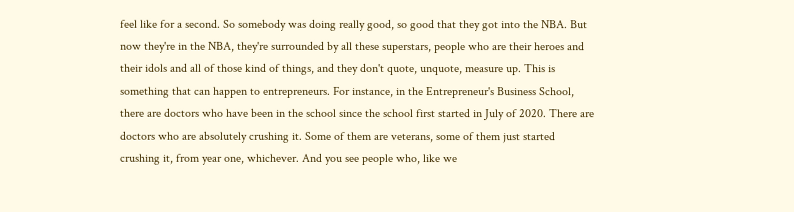feel like for a second. So somebody was doing really good, so good that they got into the NBA. But now they're in the NBA, they're surrounded by all these superstars, people who are their heroes and their idols and all of those kind of things, and they don't quote, unquote, measure up. This is something that can happen to entrepreneurs. For instance, in the Entrepreneur's Business School, there are doctors who have been in the school since the school first started in July of 2020. There are doctors who are absolutely crushing it. Some of them are veterans, some of them just started crushing it, from year one, whichever. And you see people who, like we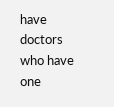have doctors who have one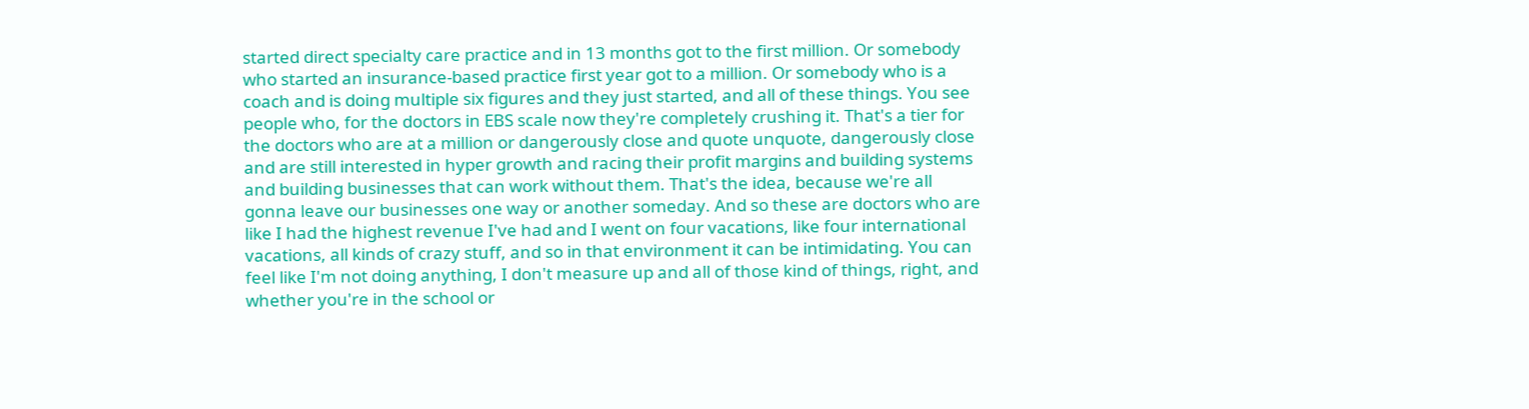started direct specialty care practice and in 13 months got to the first million. Or somebody who started an insurance-based practice first year got to a million. Or somebody who is a coach and is doing multiple six figures and they just started, and all of these things. You see people who, for the doctors in EBS scale now they're completely crushing it. That's a tier for the doctors who are at a million or dangerously close and quote unquote, dangerously close and are still interested in hyper growth and racing their profit margins and building systems and building businesses that can work without them. That's the idea, because we're all gonna leave our businesses one way or another someday. And so these are doctors who are like I had the highest revenue I've had and I went on four vacations, like four international vacations, all kinds of crazy stuff, and so in that environment it can be intimidating. You can feel like I'm not doing anything, I don't measure up and all of those kind of things, right, and whether you're in the school or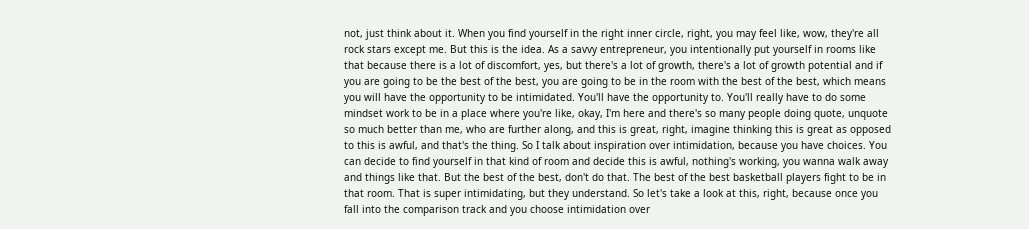not, just think about it. When you find yourself in the right inner circle, right, you may feel like, wow, they're all rock stars except me. But this is the idea. As a savvy entrepreneur, you intentionally put yourself in rooms like that because there is a lot of discomfort, yes, but there's a lot of growth, there's a lot of growth potential and if you are going to be the best of the best, you are going to be in the room with the best of the best, which means you will have the opportunity to be intimidated. You'll have the opportunity to. You'll really have to do some mindset work to be in a place where you're like, okay, I'm here and there's so many people doing quote, unquote so much better than me, who are further along, and this is great, right, imagine thinking this is great as opposed to this is awful, and that's the thing. So I talk about inspiration over intimidation, because you have choices. You can decide to find yourself in that kind of room and decide this is awful, nothing's working, you wanna walk away and things like that. But the best of the best, don't do that. The best of the best basketball players fight to be in that room. That is super intimidating, but they understand. So let's take a look at this, right, because once you fall into the comparison track and you choose intimidation over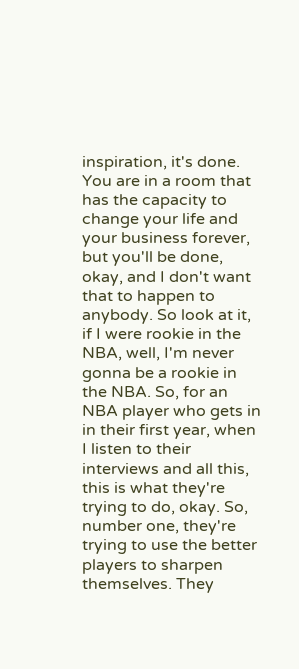inspiration, it's done. You are in a room that has the capacity to change your life and your business forever, but you'll be done, okay, and I don't want that to happen to anybody. So look at it, if I were rookie in the NBA, well, I'm never gonna be a rookie in the NBA. So, for an NBA player who gets in in their first year, when I listen to their interviews and all this, this is what they're trying to do, okay. So, number one, they're trying to use the better players to sharpen themselves. They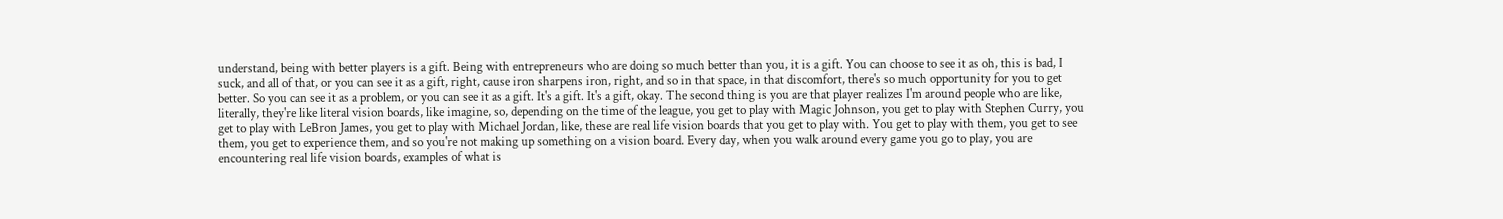understand, being with better players is a gift. Being with entrepreneurs who are doing so much better than you, it is a gift. You can choose to see it as oh, this is bad, I suck, and all of that, or you can see it as a gift, right, cause iron sharpens iron, right, and so in that space, in that discomfort, there's so much opportunity for you to get better. So you can see it as a problem, or you can see it as a gift. It's a gift. It's a gift, okay. The second thing is you are that player realizes I'm around people who are like, literally, they're like literal vision boards, like imagine, so, depending on the time of the league, you get to play with Magic Johnson, you get to play with Stephen Curry, you get to play with LeBron James, you get to play with Michael Jordan, like, these are real life vision boards that you get to play with. You get to play with them, you get to see them, you get to experience them, and so you're not making up something on a vision board. Every day, when you walk around every game you go to play, you are encountering real life vision boards, examples of what is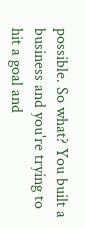possible. So what? You built a business and you're trying to hit a goal and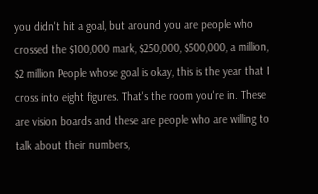you didn't hit a goal, but around you are people who crossed the $100,000 mark, $250,000, $500,000, a million, $2 million People whose goal is okay, this is the year that I cross into eight figures. That's the room you're in. These are vision boards and these are people who are willing to talk about their numbers,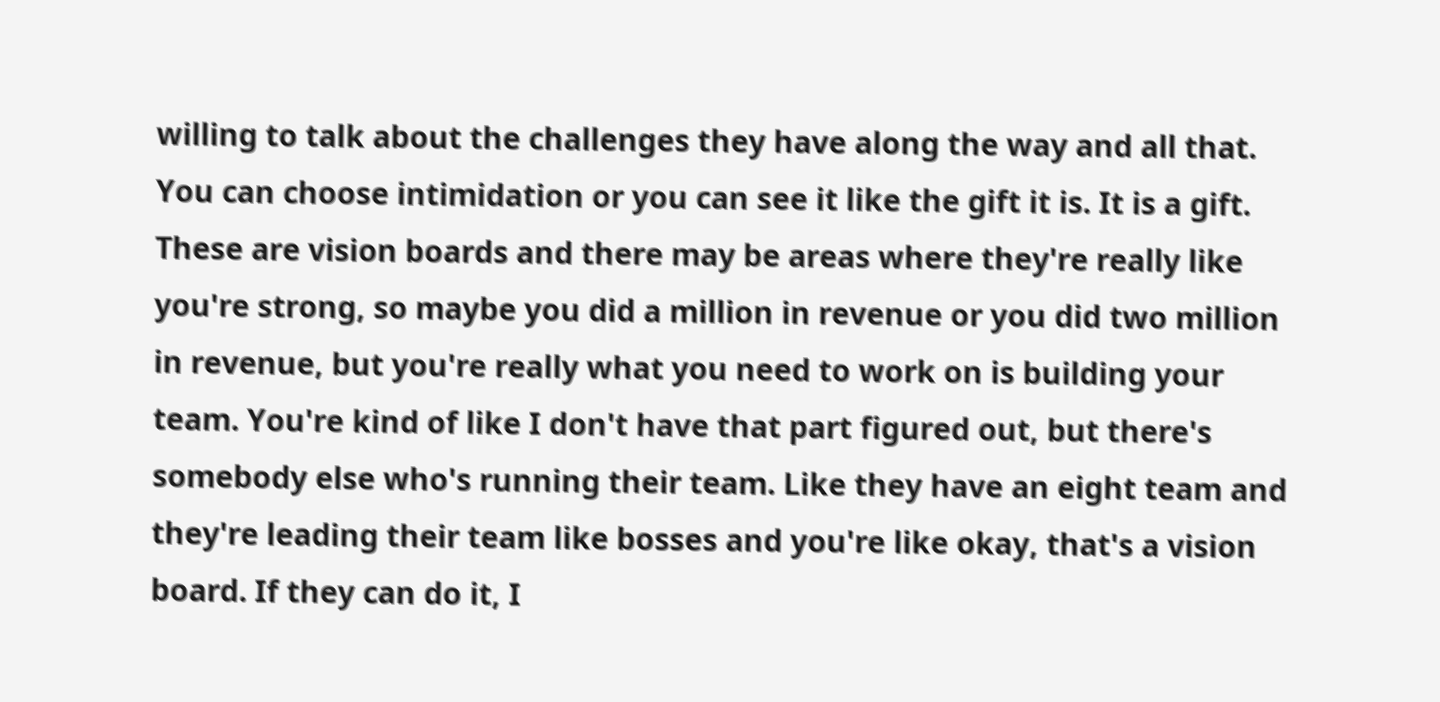willing to talk about the challenges they have along the way and all that. You can choose intimidation or you can see it like the gift it is. It is a gift. These are vision boards and there may be areas where they're really like you're strong, so maybe you did a million in revenue or you did two million in revenue, but you're really what you need to work on is building your team. You're kind of like I don't have that part figured out, but there's somebody else who's running their team. Like they have an eight team and they're leading their team like bosses and you're like okay, that's a vision board. If they can do it, I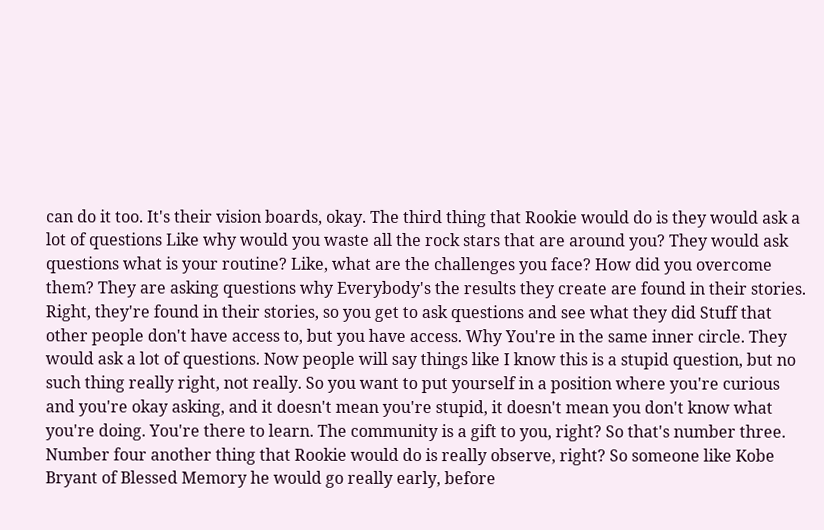can do it too. It's their vision boards, okay. The third thing that Rookie would do is they would ask a lot of questions Like why would you waste all the rock stars that are around you? They would ask questions what is your routine? Like, what are the challenges you face? How did you overcome them? They are asking questions why Everybody's the results they create are found in their stories. Right, they're found in their stories, so you get to ask questions and see what they did Stuff that other people don't have access to, but you have access. Why You're in the same inner circle. They would ask a lot of questions. Now people will say things like I know this is a stupid question, but no such thing really right, not really. So you want to put yourself in a position where you're curious and you're okay asking, and it doesn't mean you're stupid, it doesn't mean you don't know what you're doing. You're there to learn. The community is a gift to you, right? So that's number three. Number four another thing that Rookie would do is really observe, right? So someone like Kobe Bryant of Blessed Memory he would go really early, before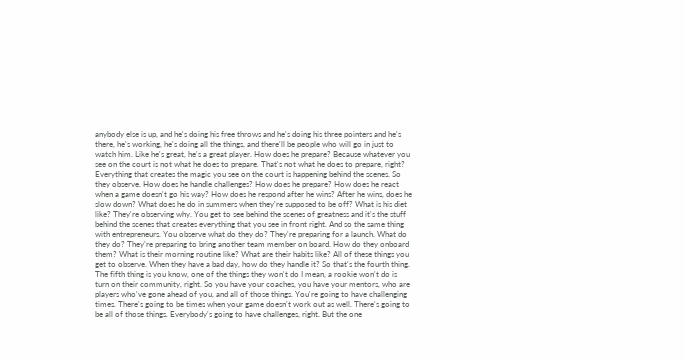anybody else is up, and he's doing his free throws and he's doing his three pointers and he's there, he's working, he's doing all the things, and there'll be people who will go in just to watch him. Like he's great, he's a great player. How does he prepare? Because whatever you see on the court is not what he does to prepare. That's not what he does to prepare, right? Everything that creates the magic you see on the court is happening behind the scenes. So they observe. How does he handle challenges? How does he prepare? How does he react when a game doesn't go his way? How does he respond after he wins? After he wins, does he slow down? What does he do in summers when they're supposed to be off? What is his diet like? They're observing why. You get to see behind the scenes of greatness and it's the stuff behind the scenes that creates everything that you see in front right. And so the same thing with entrepreneurs. You observe what do they do? They're preparing for a launch. What do they do? They're preparing to bring another team member on board. How do they onboard them? What is their morning routine like? What are their habits like? All of these things you get to observe. When they have a bad day, how do they handle it? So that's the fourth thing. The fifth thing is you know, one of the things they won't do I mean, a rookie won't do is turn on their community, right. So you have your coaches, you have your mentors, who are players who've gone ahead of you, and all of those things. You're going to have challenging times. There's going to be times when your game doesn't work out as well. There's going to be all of those things. Everybody's going to have challenges, right. But the one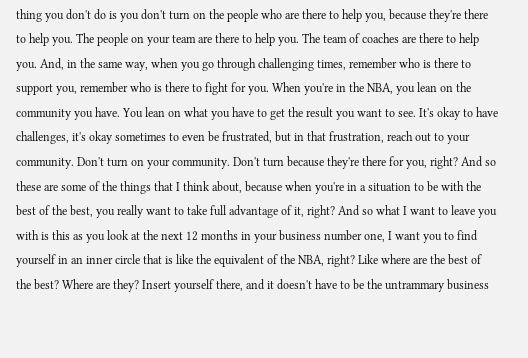thing you don't do is you don't turn on the people who are there to help you, because they're there to help you. The people on your team are there to help you. The team of coaches are there to help you. And, in the same way, when you go through challenging times, remember who is there to support you, remember who is there to fight for you. When you're in the NBA, you lean on the community you have. You lean on what you have to get the result you want to see. It's okay to have challenges, it's okay sometimes to even be frustrated, but in that frustration, reach out to your community. Don't turn on your community. Don't turn because they're there for you, right? And so these are some of the things that I think about, because when you're in a situation to be with the best of the best, you really want to take full advantage of it, right? And so what I want to leave you with is this as you look at the next 12 months in your business number one, I want you to find yourself in an inner circle that is like the equivalent of the NBA, right? Like where are the best of the best? Where are they? Insert yourself there, and it doesn't have to be the untrammary business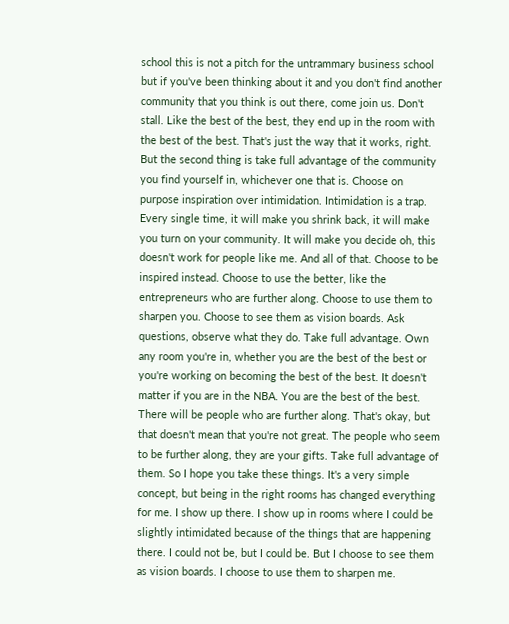school this is not a pitch for the untrammary business school but if you've been thinking about it and you don't find another community that you think is out there, come join us. Don't stall. Like the best of the best, they end up in the room with the best of the best. That's just the way that it works, right. But the second thing is take full advantage of the community you find yourself in, whichever one that is. Choose on purpose inspiration over intimidation. Intimidation is a trap. Every single time, it will make you shrink back, it will make you turn on your community. It will make you decide oh, this doesn't work for people like me. And all of that. Choose to be inspired instead. Choose to use the better, like the entrepreneurs who are further along. Choose to use them to sharpen you. Choose to see them as vision boards. Ask questions, observe what they do. Take full advantage. Own any room you're in, whether you are the best of the best or you're working on becoming the best of the best. It doesn't matter if you are in the NBA. You are the best of the best. There will be people who are further along. That's okay, but that doesn't mean that you're not great. The people who seem to be further along, they are your gifts. Take full advantage of them. So I hope you take these things. It's a very simple concept, but being in the right rooms has changed everything for me. I show up there. I show up in rooms where I could be slightly intimidated because of the things that are happening there. I could not be, but I could be. But I choose to see them as vision boards. I choose to use them to sharpen me.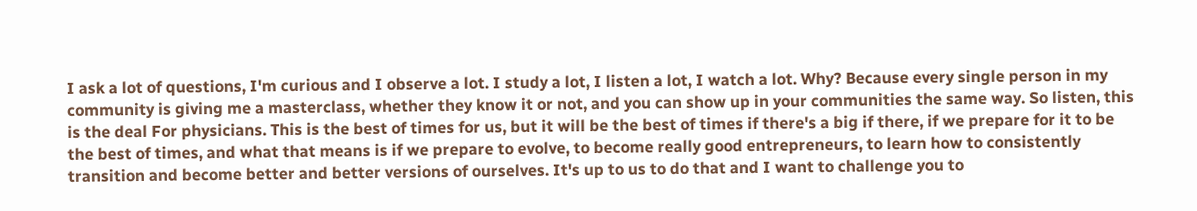I ask a lot of questions, I'm curious and I observe a lot. I study a lot, I listen a lot, I watch a lot. Why? Because every single person in my community is giving me a masterclass, whether they know it or not, and you can show up in your communities the same way. So listen, this is the deal For physicians. This is the best of times for us, but it will be the best of times if there's a big if there, if we prepare for it to be the best of times, and what that means is if we prepare to evolve, to become really good entrepreneurs, to learn how to consistently transition and become better and better versions of ourselves. It's up to us to do that and I want to challenge you to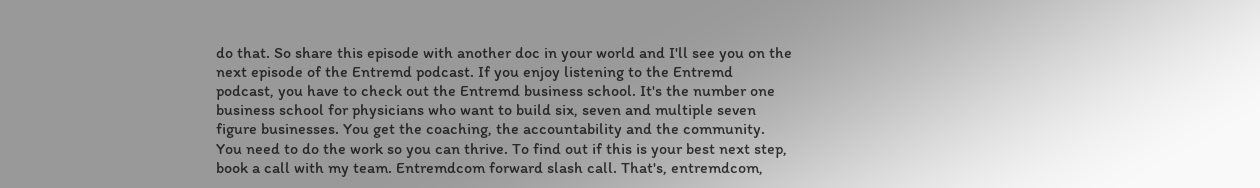do that. So share this episode with another doc in your world and I'll see you on the next episode of the Entremd podcast. If you enjoy listening to the Entremd podcast, you have to check out the Entremd business school. It's the number one business school for physicians who want to build six, seven and multiple seven figure businesses. You get the coaching, the accountability and the community. You need to do the work so you can thrive. To find out if this is your best next step, book a call with my team. Entremdcom forward slash call. That's, entremdcom,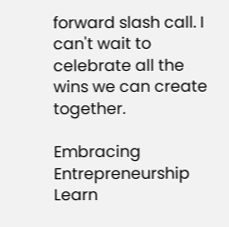forward slash call. I can't wait to celebrate all the wins we can create together.

Embracing Entrepreneurship
Learn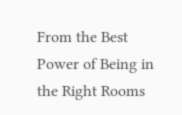From the Best
Power of Being in the Right Rooms